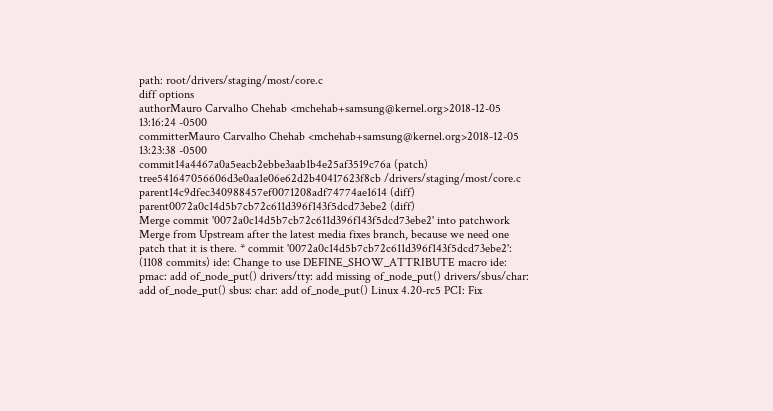path: root/drivers/staging/most/core.c
diff options
authorMauro Carvalho Chehab <mchehab+samsung@kernel.org>2018-12-05 13:16:24 -0500
committerMauro Carvalho Chehab <mchehab+samsung@kernel.org>2018-12-05 13:23:38 -0500
commit14a4467a0a5eacb2ebbe3aab1b4e25af3519c76a (patch)
tree541647056606d3e0aa1e06e62d2b40417623f8cb /drivers/staging/most/core.c
parent14c9dfec340988457ef0071208adf74774ae1614 (diff)
parent0072a0c14d5b7cb72c611d396f143f5dcd73ebe2 (diff)
Merge commit '0072a0c14d5b7cb72c611d396f143f5dcd73ebe2' into patchwork
Merge from Upstream after the latest media fixes branch, because we need one patch that it is there. * commit '0072a0c14d5b7cb72c611d396f143f5dcd73ebe2': (1108 commits) ide: Change to use DEFINE_SHOW_ATTRIBUTE macro ide: pmac: add of_node_put() drivers/tty: add missing of_node_put() drivers/sbus/char: add of_node_put() sbus: char: add of_node_put() Linux 4.20-rc5 PCI: Fix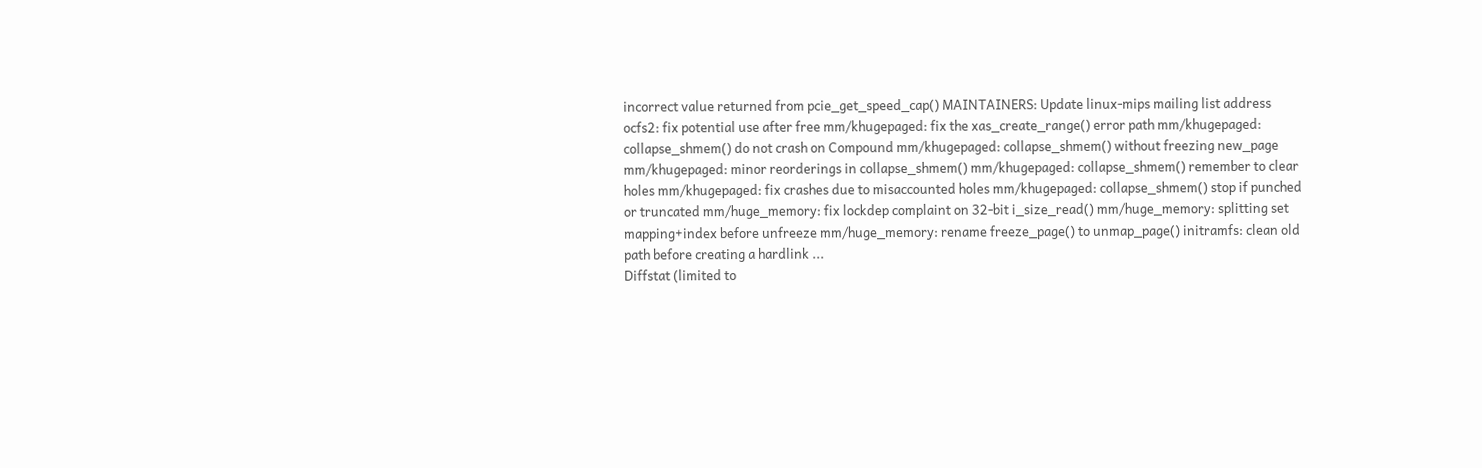incorrect value returned from pcie_get_speed_cap() MAINTAINERS: Update linux-mips mailing list address ocfs2: fix potential use after free mm/khugepaged: fix the xas_create_range() error path mm/khugepaged: collapse_shmem() do not crash on Compound mm/khugepaged: collapse_shmem() without freezing new_page mm/khugepaged: minor reorderings in collapse_shmem() mm/khugepaged: collapse_shmem() remember to clear holes mm/khugepaged: fix crashes due to misaccounted holes mm/khugepaged: collapse_shmem() stop if punched or truncated mm/huge_memory: fix lockdep complaint on 32-bit i_size_read() mm/huge_memory: splitting set mapping+index before unfreeze mm/huge_memory: rename freeze_page() to unmap_page() initramfs: clean old path before creating a hardlink ...
Diffstat (limited to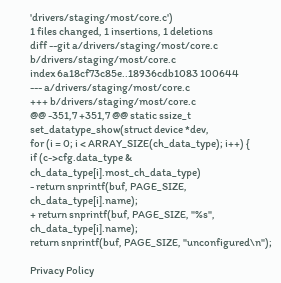'drivers/staging/most/core.c')
1 files changed, 1 insertions, 1 deletions
diff --git a/drivers/staging/most/core.c b/drivers/staging/most/core.c
index 6a18cf73c85e..18936cdb1083 100644
--- a/drivers/staging/most/core.c
+++ b/drivers/staging/most/core.c
@@ -351,7 +351,7 @@ static ssize_t set_datatype_show(struct device *dev,
for (i = 0; i < ARRAY_SIZE(ch_data_type); i++) {
if (c->cfg.data_type & ch_data_type[i].most_ch_data_type)
- return snprintf(buf, PAGE_SIZE, ch_data_type[i].name);
+ return snprintf(buf, PAGE_SIZE, "%s", ch_data_type[i].name);
return snprintf(buf, PAGE_SIZE, "unconfigured\n");

Privacy Policy